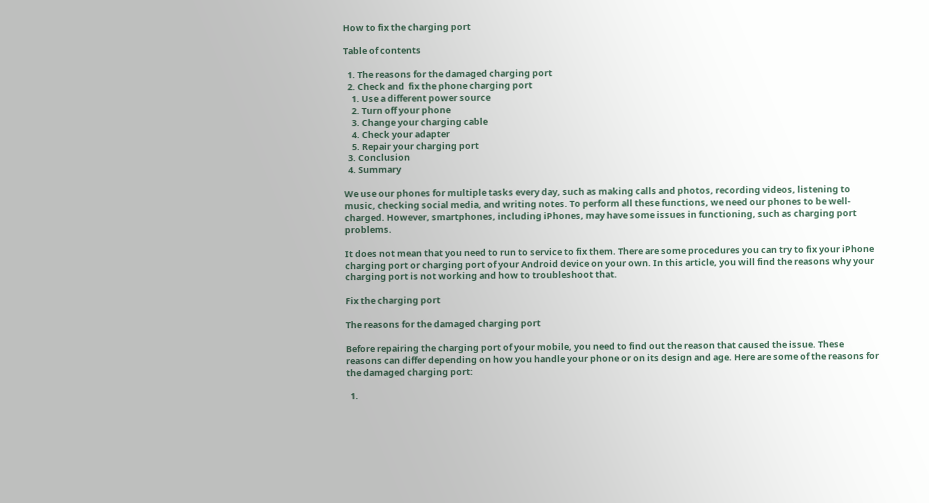How to fix the charging port

Table of contents

  1. The reasons for the damaged charging port
  2. Check and  fix the phone charging port
    1. Use a different power source
    2. Turn off your phone
    3. Change your charging cable
    4. Check your adapter
    5. Repair your charging port
  3. Conclusion
  4. Summary

We use our phones for multiple tasks every day, such as making calls and photos, recording videos, listening to music, checking social media, and writing notes. To perform all these functions, we need our phones to be well-charged. However, smartphones, including iPhones, may have some issues in functioning, such as charging port problems.

It does not mean that you need to run to service to fix them. There are some procedures you can try to fix your iPhone charging port or charging port of your Android device on your own. In this article, you will find the reasons why your charging port is not working and how to troubleshoot that.

Fix the charging port

The reasons for the damaged charging port

Before repairing the charging port of your mobile, you need to find out the reason that caused the issue. These reasons can differ depending on how you handle your phone or on its design and age. Here are some of the reasons for the damaged charging port:

  1.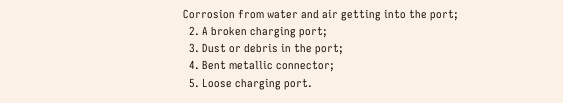Corrosion from water and air getting into the port;
  2. A broken charging port;
  3. Dust or debris in the port;
  4. Bent metallic connector;
  5. Loose charging port.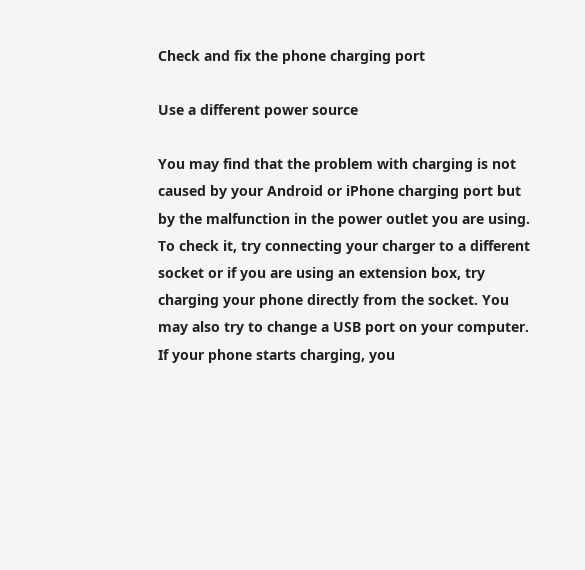Check and fix the phone charging port

Use a different power source

You may find that the problem with charging is not caused by your Android or iPhone charging port but by the malfunction in the power outlet you are using. To check it, try connecting your charger to a different socket or if you are using an extension box, try charging your phone directly from the socket. You may also try to change a USB port on your computer. If your phone starts charging, you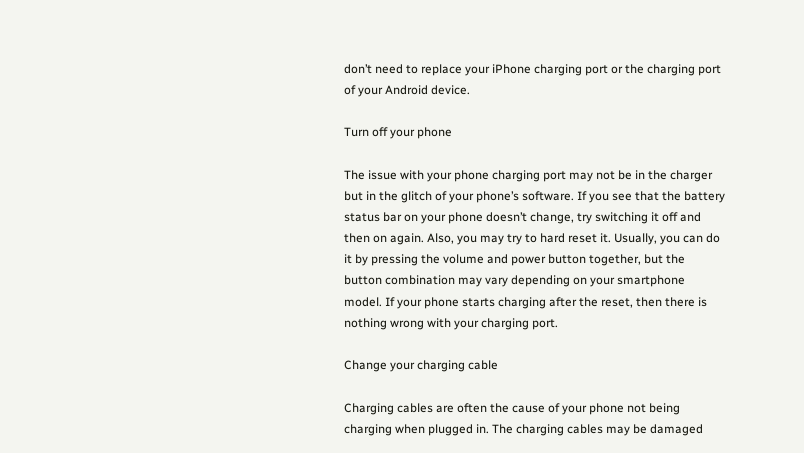don’t need to replace your iPhone charging port or the charging port of your Android device.

Turn off your phone

The issue with your phone charging port may not be in the charger but in the glitch of your phone’s software. If you see that the battery status bar on your phone doesn’t change, try switching it off and then on again. Also, you may try to hard reset it. Usually, you can do it by pressing the volume and power button together, but the button combination may vary depending on your smartphone model. If your phone starts charging after the reset, then there is nothing wrong with your charging port.

Change your charging cable

Charging cables are often the cause of your phone not being charging when plugged in. The charging cables may be damaged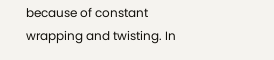because of constant wrapping and twisting. In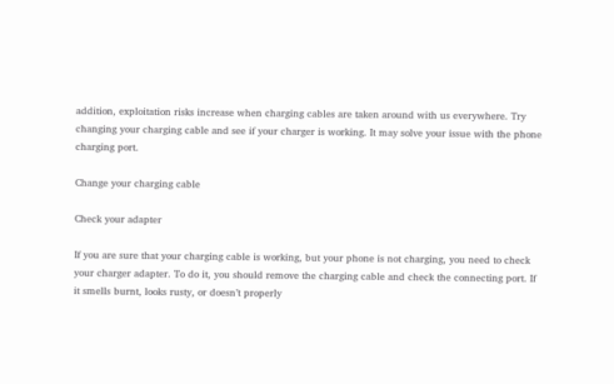addition, exploitation risks increase when charging cables are taken around with us everywhere. Try changing your charging cable and see if your charger is working. It may solve your issue with the phone charging port.

Change your charging cable

Check your adapter

If you are sure that your charging cable is working, but your phone is not charging, you need to check your charger adapter. To do it, you should remove the charging cable and check the connecting port. If it smells burnt, looks rusty, or doesn’t properly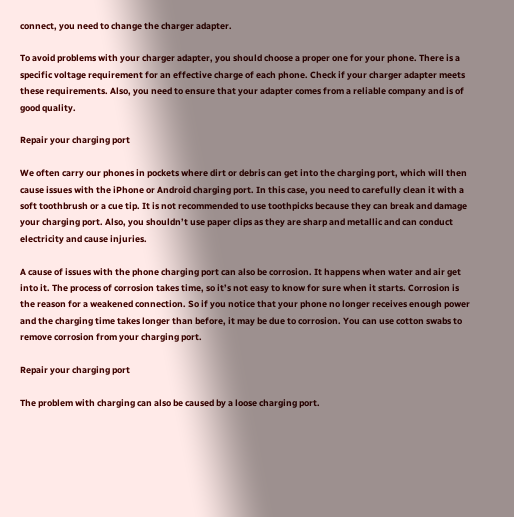connect, you need to change the charger adapter.

To avoid problems with your charger adapter, you should choose a proper one for your phone. There is a specific voltage requirement for an effective charge of each phone. Check if your charger adapter meets these requirements. Also, you need to ensure that your adapter comes from a reliable company and is of good quality.

Repair your charging port

We often carry our phones in pockets where dirt or debris can get into the charging port, which will then cause issues with the iPhone or Android charging port. In this case, you need to carefully clean it with a soft toothbrush or a cue tip. It is not recommended to use toothpicks because they can break and damage your charging port. Also, you shouldn’t use paper clips as they are sharp and metallic and can conduct electricity and cause injuries.

A cause of issues with the phone charging port can also be corrosion. It happens when water and air get into it. The process of corrosion takes time, so it’s not easy to know for sure when it starts. Corrosion is the reason for a weakened connection. So if you notice that your phone no longer receives enough power and the charging time takes longer than before, it may be due to corrosion. You can use cotton swabs to remove corrosion from your charging port.

Repair your charging port

The problem with charging can also be caused by a loose charging port.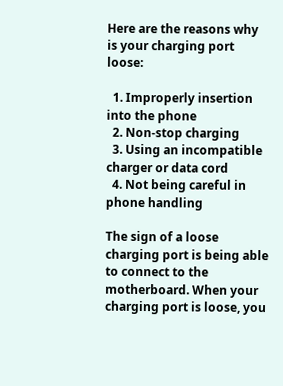Here are the reasons why is your charging port loose:

  1. Improperly insertion into the phone
  2. Non-stop charging
  3. Using an incompatible charger or data cord
  4. Not being careful in phone handling

The sign of a loose charging port is being able to connect to the motherboard. When your charging port is loose, you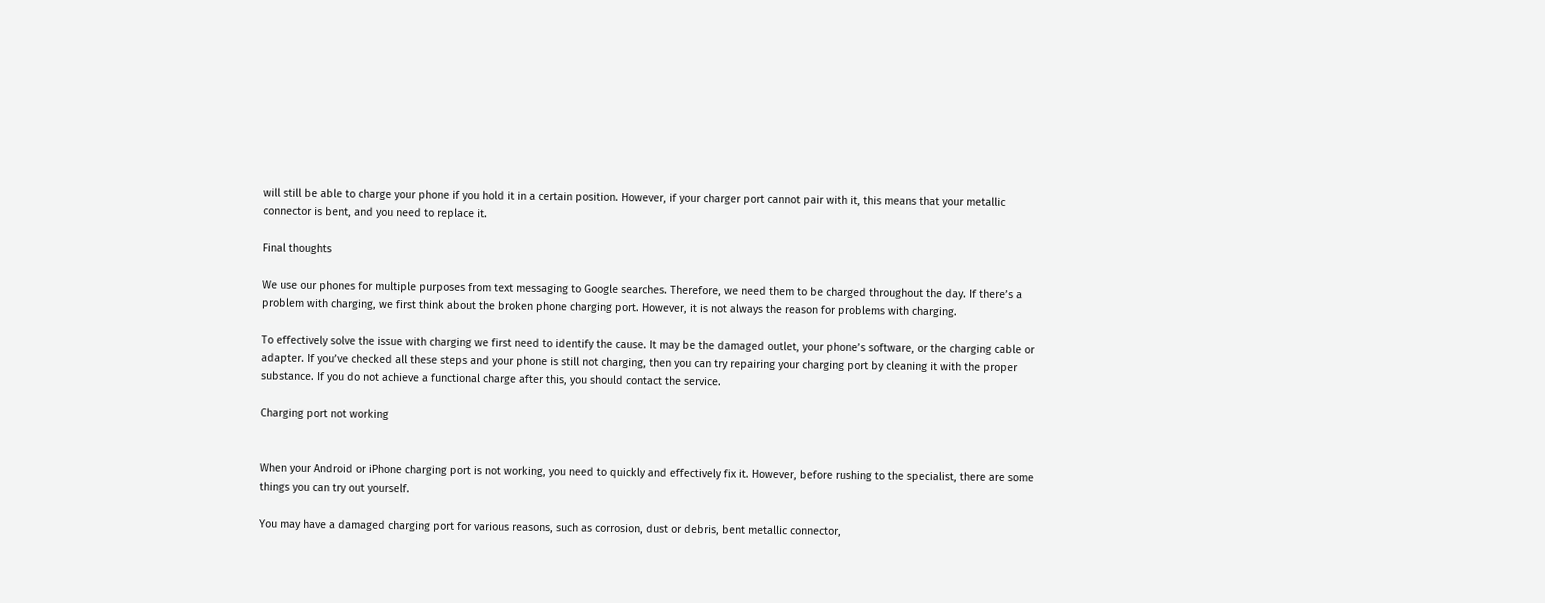will still be able to charge your phone if you hold it in a certain position. However, if your charger port cannot pair with it, this means that your metallic connector is bent, and you need to replace it.

Final thoughts

We use our phones for multiple purposes from text messaging to Google searches. Therefore, we need them to be charged throughout the day. If there’s a problem with charging, we first think about the broken phone charging port. However, it is not always the reason for problems with charging.

To effectively solve the issue with charging we first need to identify the cause. It may be the damaged outlet, your phone’s software, or the charging cable or adapter. If you’ve checked all these steps and your phone is still not charging, then you can try repairing your charging port by cleaning it with the proper substance. If you do not achieve a functional charge after this, you should contact the service.

Charging port not working


When your Android or iPhone charging port is not working, you need to quickly and effectively fix it. However, before rushing to the specialist, there are some things you can try out yourself.

You may have a damaged charging port for various reasons, such as corrosion, dust or debris, bent metallic connector,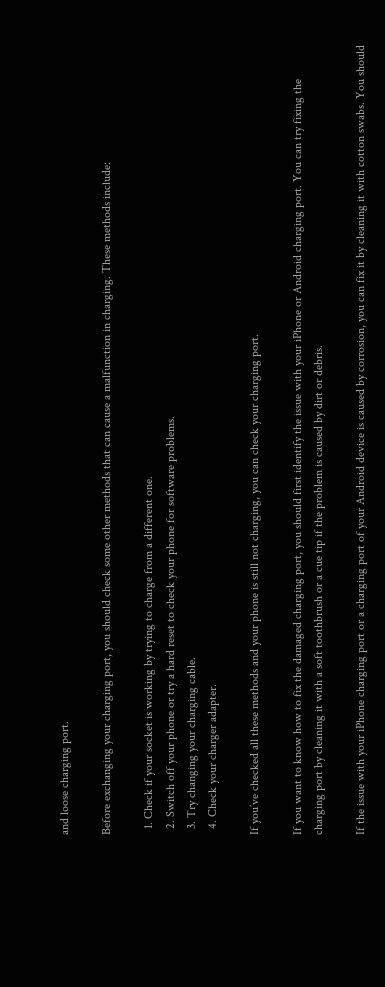and loose charging port.

Before exchanging your charging port, you should check some other methods that can cause a malfunction in charging. These methods include:

  1. Check if your socket is working by trying to charge from a different one.
  2. Switch off your phone or try a hard reset to check your phone for software problems.
  3. Try changing your charging cable.
  4. Check your charger adapter.

If you’ve checked all these methods and your phone is still not charging, you can check your charging port.

If you want to know how to fix the damaged charging port, you should first identify the issue with your iPhone or Android charging port. You can try fixing the charging port by cleaning it with a soft toothbrush or a cue tip if the problem is caused by dirt or debris.

If the issue with your iPhone charging port or a charging port of your Android device is caused by corrosion, you can fix it by cleaning it with cotton swabs. You should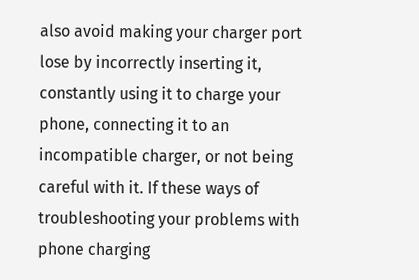also avoid making your charger port lose by incorrectly inserting it, constantly using it to charge your phone, connecting it to an incompatible charger, or not being careful with it. If these ways of troubleshooting your problems with phone charging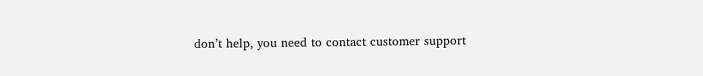don’t help, you need to contact customer support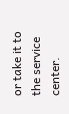or take it to the service center.